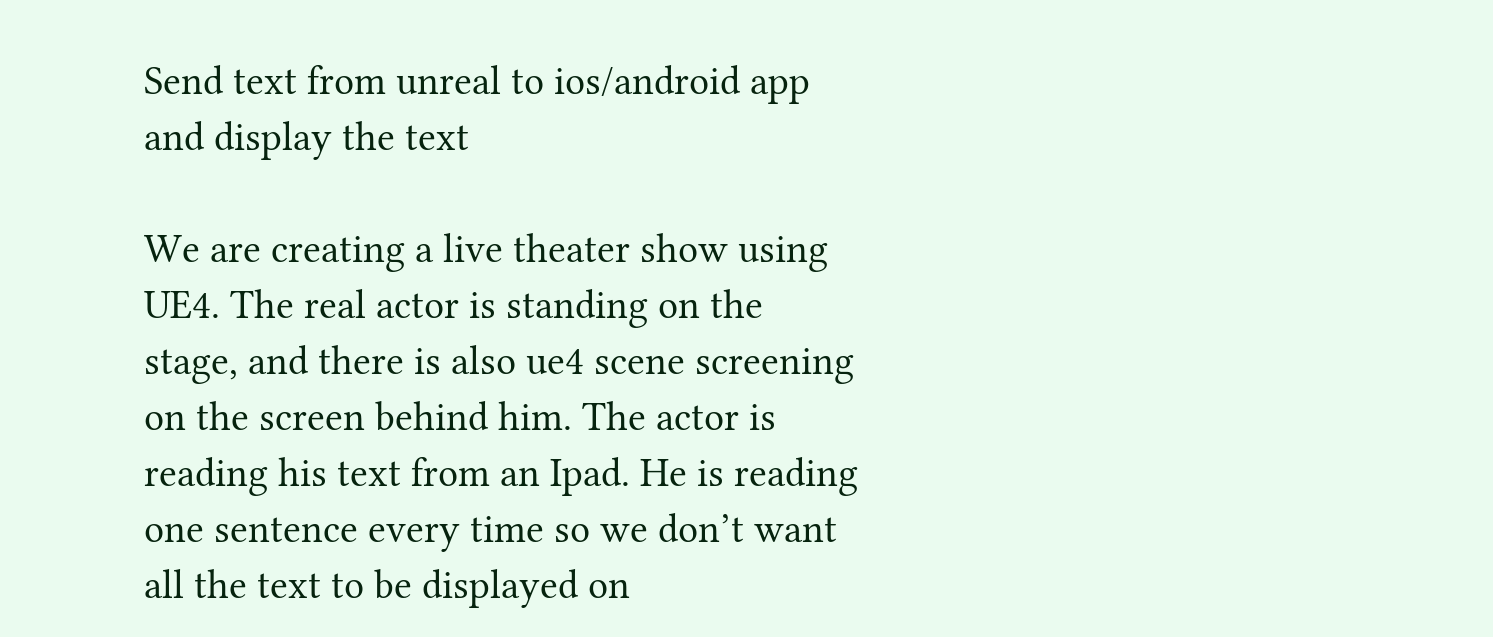Send text from unreal to ios/android app and display the text

We are creating a live theater show using UE4. The real actor is standing on the stage, and there is also ue4 scene screening on the screen behind him. The actor is reading his text from an Ipad. He is reading one sentence every time so we don’t want all the text to be displayed on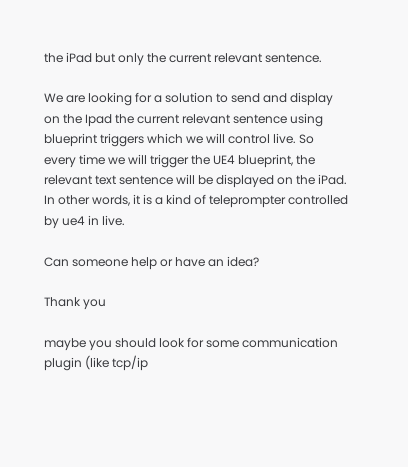the iPad but only the current relevant sentence.

We are looking for a solution to send and display on the Ipad the current relevant sentence using blueprint triggers which we will control live. So every time we will trigger the UE4 blueprint, the relevant text sentence will be displayed on the iPad. In other words, it is a kind of teleprompter controlled by ue4 in live.

Can someone help or have an idea?

Thank you

maybe you should look for some communication plugin (like tcp/ip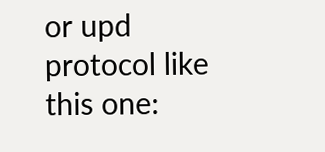or upd protocol like this one: